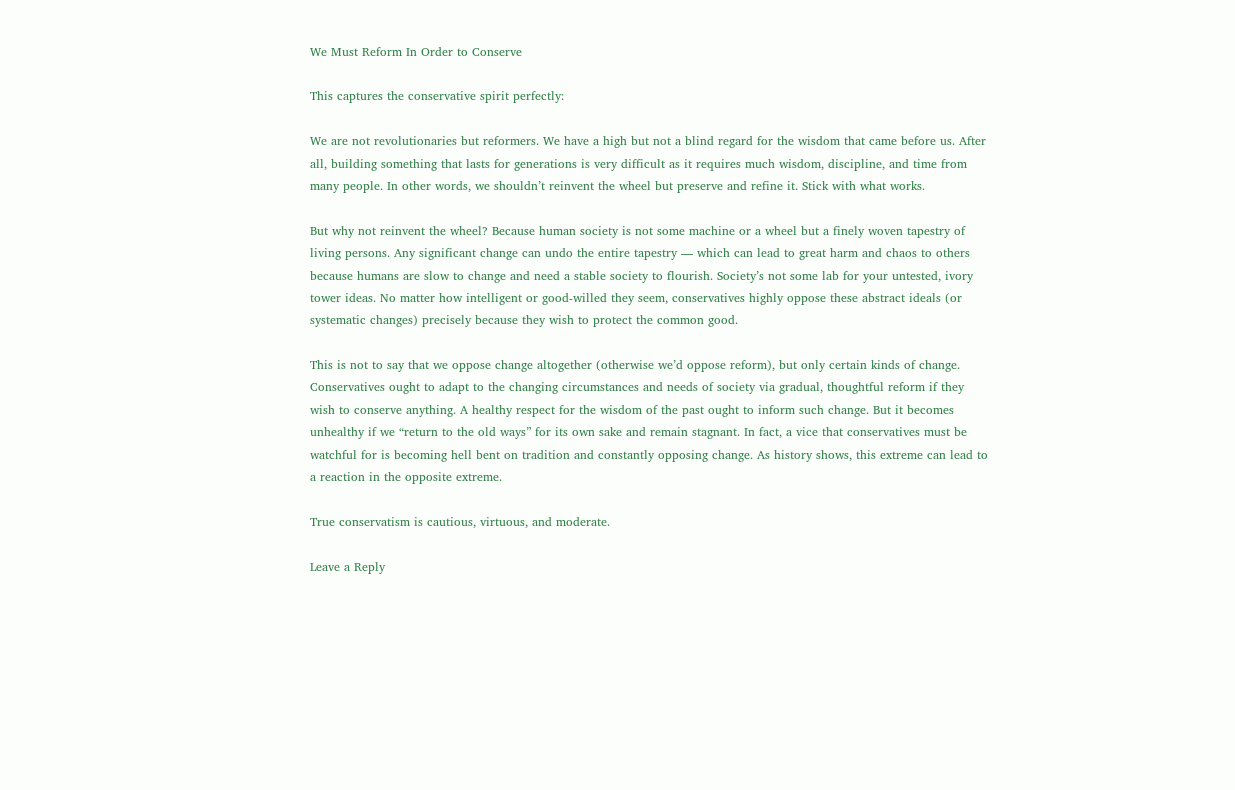We Must Reform In Order to Conserve

This captures the conservative spirit perfectly:

We are not revolutionaries but reformers. We have a high but not a blind regard for the wisdom that came before us. After all, building something that lasts for generations is very difficult as it requires much wisdom, discipline, and time from many people. In other words, we shouldn’t reinvent the wheel but preserve and refine it. Stick with what works.

But why not reinvent the wheel? Because human society is not some machine or a wheel but a finely woven tapestry of living persons. Any significant change can undo the entire tapestry — which can lead to great harm and chaos to others because humans are slow to change and need a stable society to flourish. Society’s not some lab for your untested, ivory tower ideas. No matter how intelligent or good-willed they seem, conservatives highly oppose these abstract ideals (or systematic changes) precisely because they wish to protect the common good.

This is not to say that we oppose change altogether (otherwise we’d oppose reform), but only certain kinds of change. Conservatives ought to adapt to the changing circumstances and needs of society via gradual, thoughtful reform if they wish to conserve anything. A healthy respect for the wisdom of the past ought to inform such change. But it becomes unhealthy if we “return to the old ways” for its own sake and remain stagnant. In fact, a vice that conservatives must be watchful for is becoming hell bent on tradition and constantly opposing change. As history shows, this extreme can lead to a reaction in the opposite extreme.

True conservatism is cautious, virtuous, and moderate.

Leave a Reply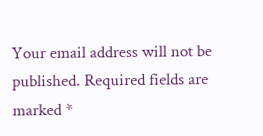Your email address will not be published. Required fields are marked *